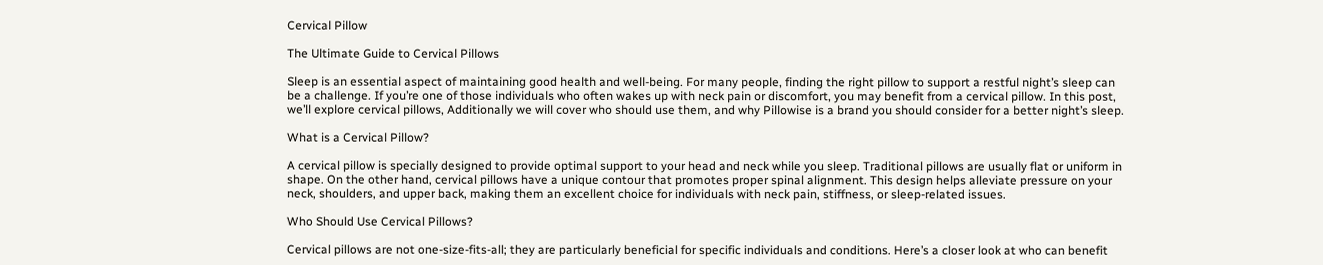Cervical Pillow

The Ultimate Guide to Cervical Pillows

Sleep is an essential aspect of maintaining good health and well-being. For many people, finding the right pillow to support a restful night’s sleep can be a challenge. If you’re one of those individuals who often wakes up with neck pain or discomfort, you may benefit from a cervical pillow. In this post, we’ll explore cervical pillows, Additionally we will cover who should use them, and why Pillowise is a brand you should consider for a better night’s sleep.

What is a Cervical Pillow?

A cervical pillow is specially designed to provide optimal support to your head and neck while you sleep. Traditional pillows are usually flat or uniform in shape. On the other hand, cervical pillows have a unique contour that promotes proper spinal alignment. This design helps alleviate pressure on your neck, shoulders, and upper back, making them an excellent choice for individuals with neck pain, stiffness, or sleep-related issues.

Who Should Use Cervical Pillows?

Cervical pillows are not one-size-fits-all; they are particularly beneficial for specific individuals and conditions. Here’s a closer look at who can benefit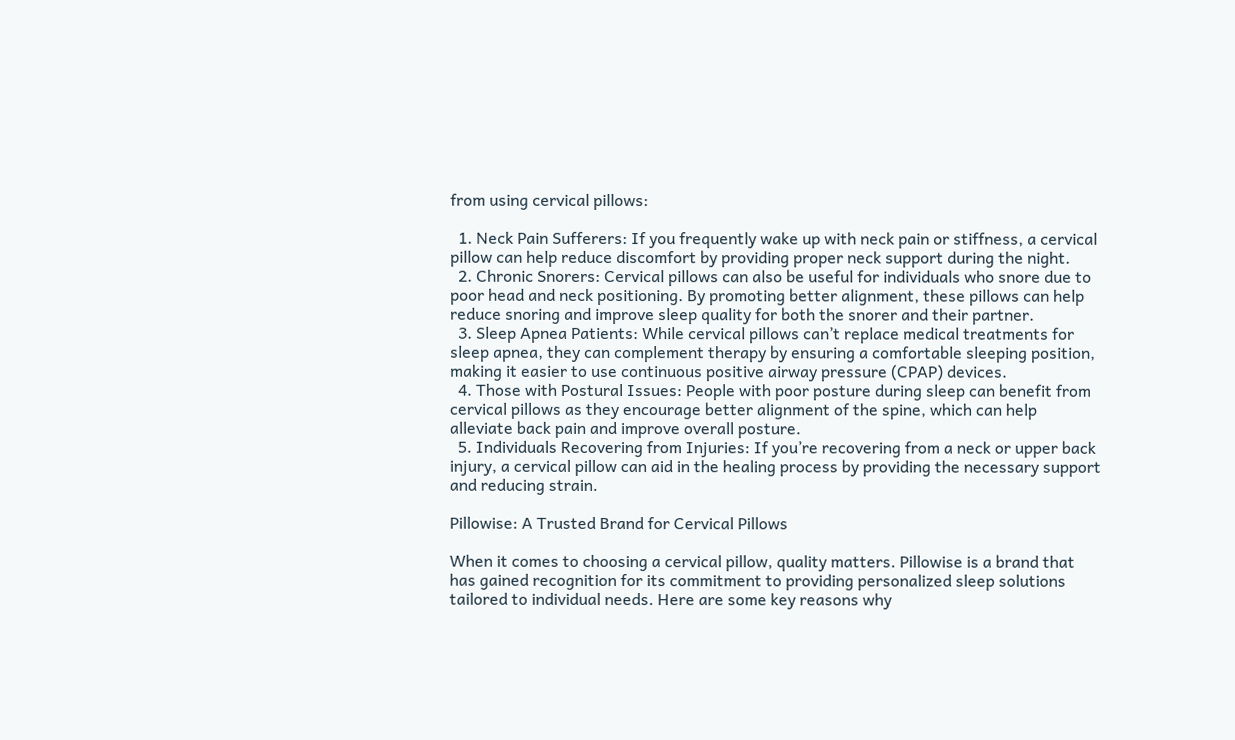from using cervical pillows:

  1. Neck Pain Sufferers: If you frequently wake up with neck pain or stiffness, a cervical pillow can help reduce discomfort by providing proper neck support during the night.
  2. Chronic Snorers: Cervical pillows can also be useful for individuals who snore due to poor head and neck positioning. By promoting better alignment, these pillows can help reduce snoring and improve sleep quality for both the snorer and their partner.
  3. Sleep Apnea Patients: While cervical pillows can’t replace medical treatments for sleep apnea, they can complement therapy by ensuring a comfortable sleeping position, making it easier to use continuous positive airway pressure (CPAP) devices.
  4. Those with Postural Issues: People with poor posture during sleep can benefit from cervical pillows as they encourage better alignment of the spine, which can help alleviate back pain and improve overall posture.
  5. Individuals Recovering from Injuries: If you’re recovering from a neck or upper back injury, a cervical pillow can aid in the healing process by providing the necessary support and reducing strain.

Pillowise: A Trusted Brand for Cervical Pillows

When it comes to choosing a cervical pillow, quality matters. Pillowise is a brand that has gained recognition for its commitment to providing personalized sleep solutions tailored to individual needs. Here are some key reasons why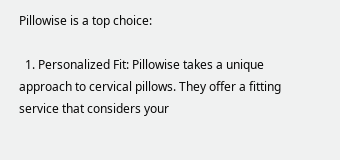Pillowise is a top choice:

  1. Personalized Fit: Pillowise takes a unique approach to cervical pillows. They offer a fitting service that considers your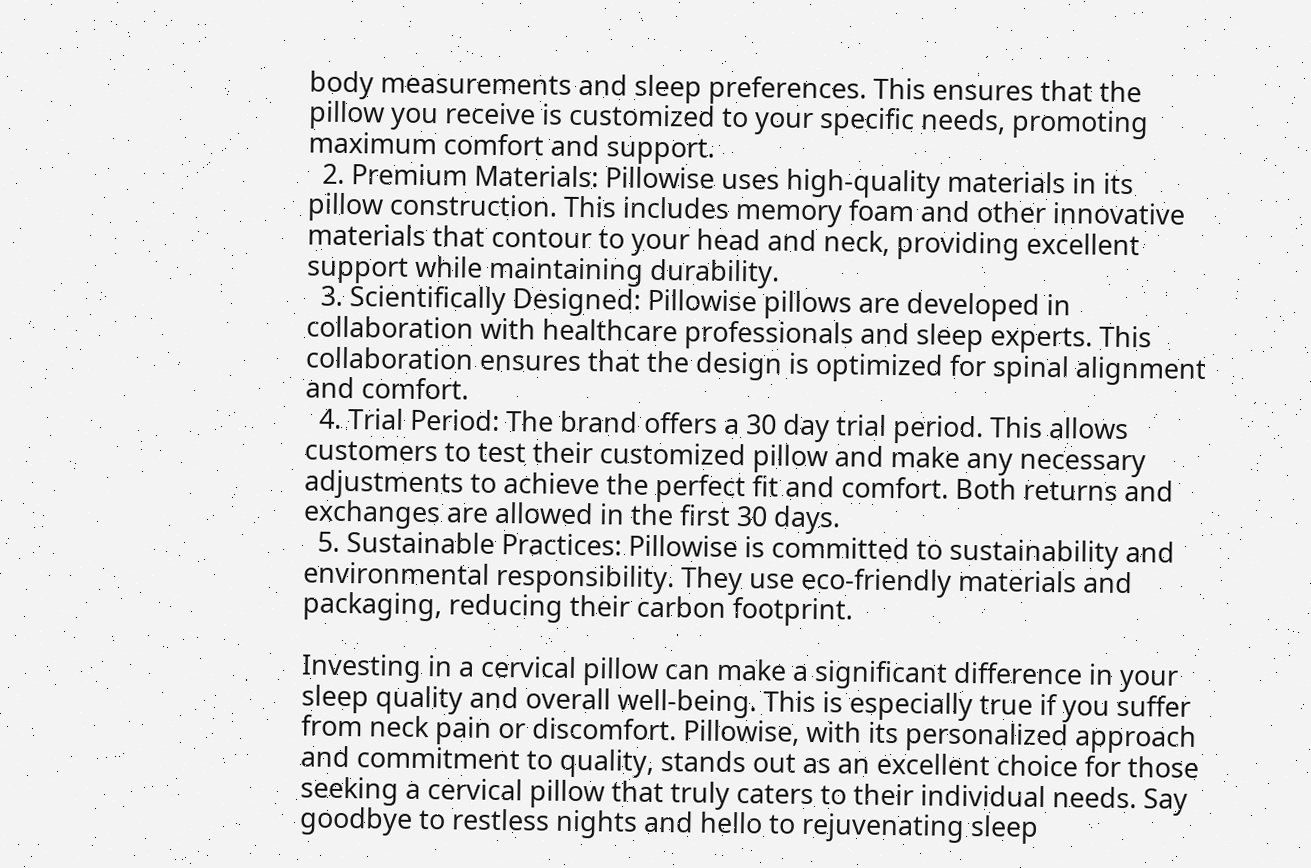body measurements and sleep preferences. This ensures that the pillow you receive is customized to your specific needs, promoting maximum comfort and support.
  2. Premium Materials: Pillowise uses high-quality materials in its pillow construction. This includes memory foam and other innovative materials that contour to your head and neck, providing excellent support while maintaining durability.
  3. Scientifically Designed: Pillowise pillows are developed in collaboration with healthcare professionals and sleep experts. This collaboration ensures that the design is optimized for spinal alignment and comfort.
  4. Trial Period: The brand offers a 30 day trial period. This allows customers to test their customized pillow and make any necessary adjustments to achieve the perfect fit and comfort. Both returns and exchanges are allowed in the first 30 days.
  5. Sustainable Practices: Pillowise is committed to sustainability and environmental responsibility. They use eco-friendly materials and packaging, reducing their carbon footprint.

Investing in a cervical pillow can make a significant difference in your sleep quality and overall well-being. This is especially true if you suffer from neck pain or discomfort. Pillowise, with its personalized approach and commitment to quality, stands out as an excellent choice for those seeking a cervical pillow that truly caters to their individual needs. Say goodbye to restless nights and hello to rejuvenating sleep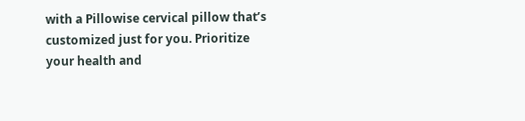with a Pillowise cervical pillow that’s customized just for you. Prioritize your health and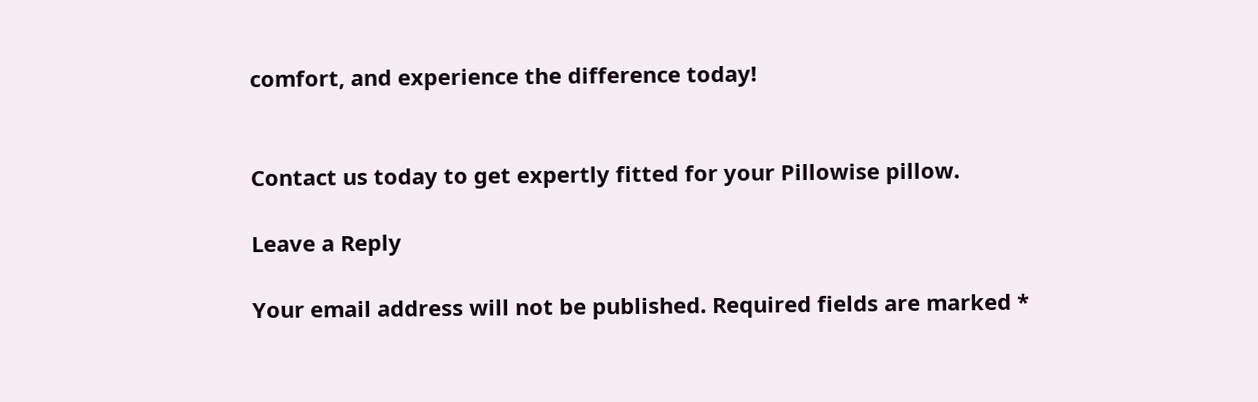comfort, and experience the difference today!


Contact us today to get expertly fitted for your Pillowise pillow.

Leave a Reply

Your email address will not be published. Required fields are marked *